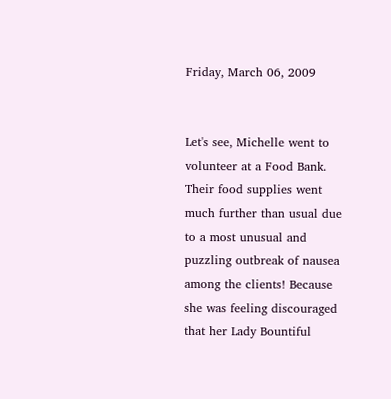Friday, March 06, 2009


Let's see, Michelle went to volunteer at a Food Bank. Their food supplies went much further than usual due to a most unusual and puzzling outbreak of nausea among the clients! Because she was feeling discouraged that her Lady Bountiful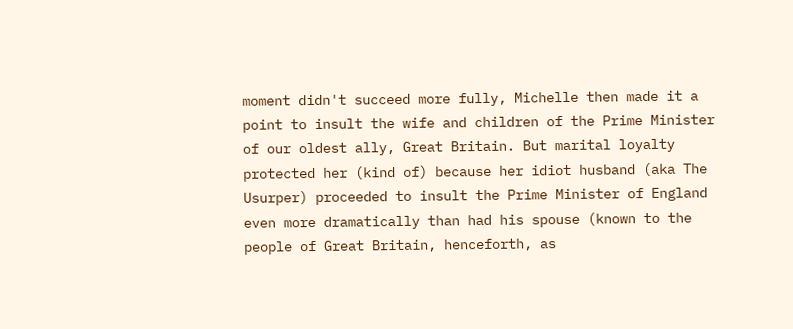moment didn't succeed more fully, Michelle then made it a point to insult the wife and children of the Prime Minister of our oldest ally, Great Britain. But marital loyalty protected her (kind of) because her idiot husband (aka The Usurper) proceeded to insult the Prime Minister of England even more dramatically than had his spouse (known to the people of Great Britain, henceforth, as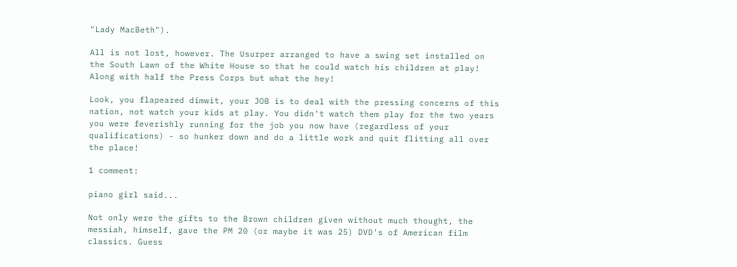"Lady MacBeth").

All is not lost, however. The Usurper arranged to have a swing set installed on the South Lawn of the White House so that he could watch his children at play! Along with half the Press Corps but what the hey!

Look, you flapeared dimwit, your JOB is to deal with the pressing concerns of this nation, not watch your kids at play. You didn't watch them play for the two years you were feverishly running for the job you now have (regardless of your qualifications) - so hunker down and do a little work and quit flitting all over the place!

1 comment:

piano girl said...

Not only were the gifts to the Brown children given without much thought, the messiah, himself, gave the PM 20 (or maybe it was 25) DVD's of American film classics. Guess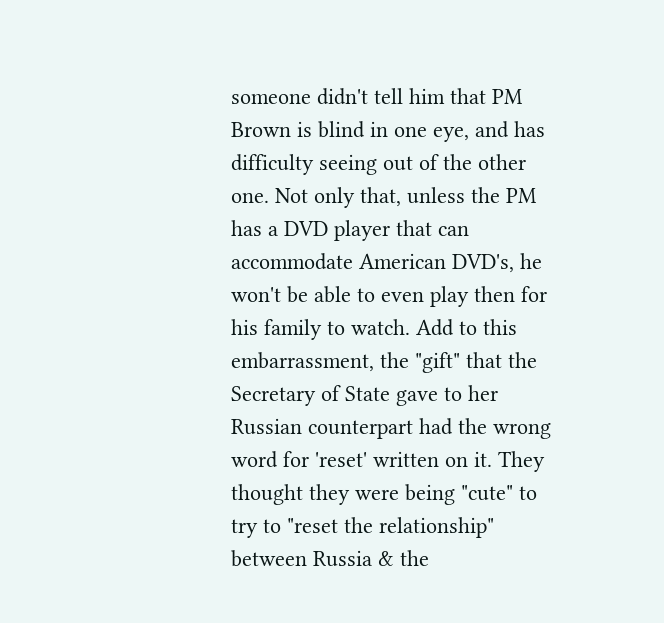someone didn't tell him that PM Brown is blind in one eye, and has difficulty seeing out of the other one. Not only that, unless the PM has a DVD player that can accommodate American DVD's, he won't be able to even play then for his family to watch. Add to this embarrassment, the "gift" that the Secretary of State gave to her Russian counterpart had the wrong word for 'reset' written on it. They thought they were being "cute" to try to "reset the relationship" between Russia & the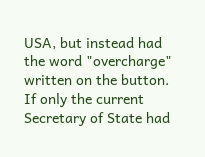USA, but instead had the word "overcharge" written on the button. If only the current Secretary of State had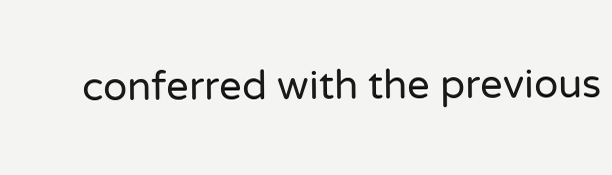conferred with the previous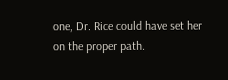one, Dr. Rice could have set her on the proper path.